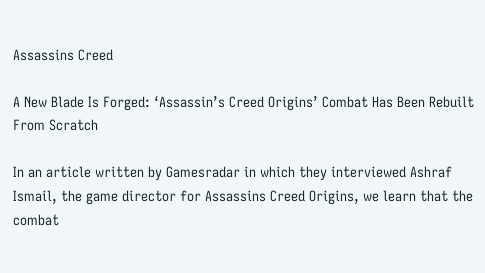Assassins Creed

A New Blade Is Forged: ‘Assassin’s Creed Origins’ Combat Has Been Rebuilt From Scratch

In an article written by Gamesradar in which they interviewed Ashraf Ismail, the game director for Assassins Creed Origins, we learn that the combat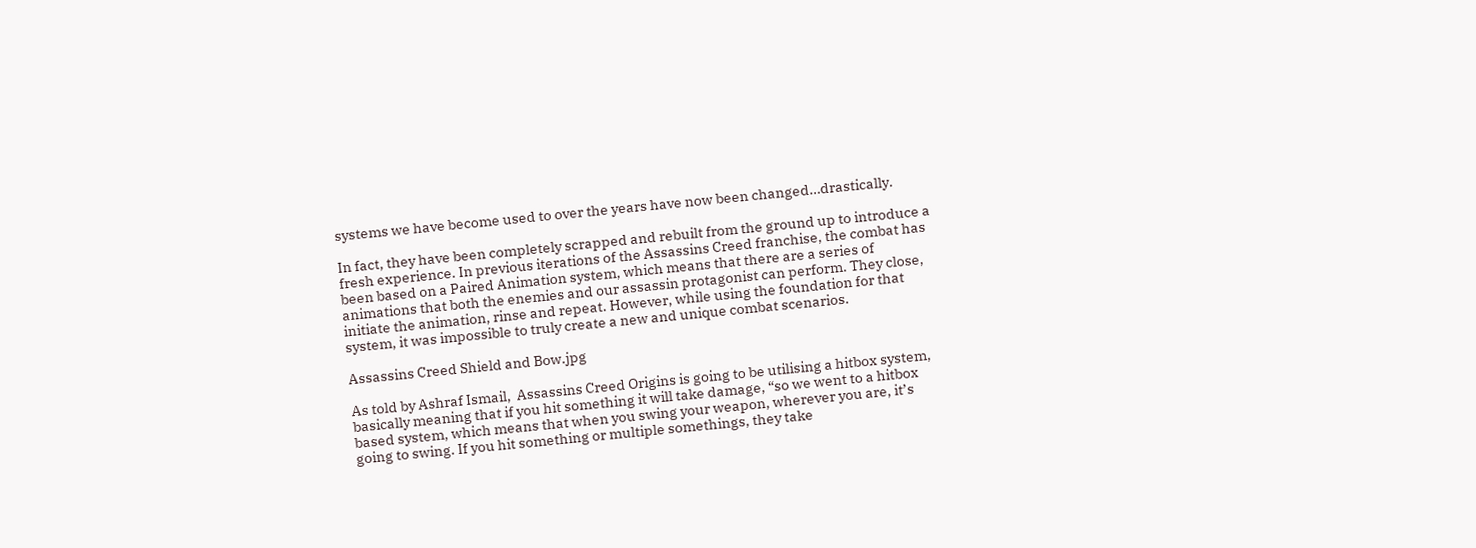systems we have become used to over the years have now been changed…drastically.

In fact, they have been completely scrapped and rebuilt from the ground up to introduce a fresh experience. In previous iterations of the Assassins Creed franchise, the combat has been based on a Paired Animation system, which means that there are a series of animations that both the enemies and our assassin protagonist can perform. They close, initiate the animation, rinse and repeat. However, while using the foundation for that system, it was impossible to truly create a new and unique combat scenarios.

Assassins Creed Shield and Bow.jpg

As told by Ashraf Ismail,  Assassins Creed Origins is going to be utilising a hitbox system, basically meaning that if you hit something it will take damage, “so we went to a hitbox based system, which means that when you swing your weapon, wherever you are, it’s going to swing. If you hit something or multiple somethings, they take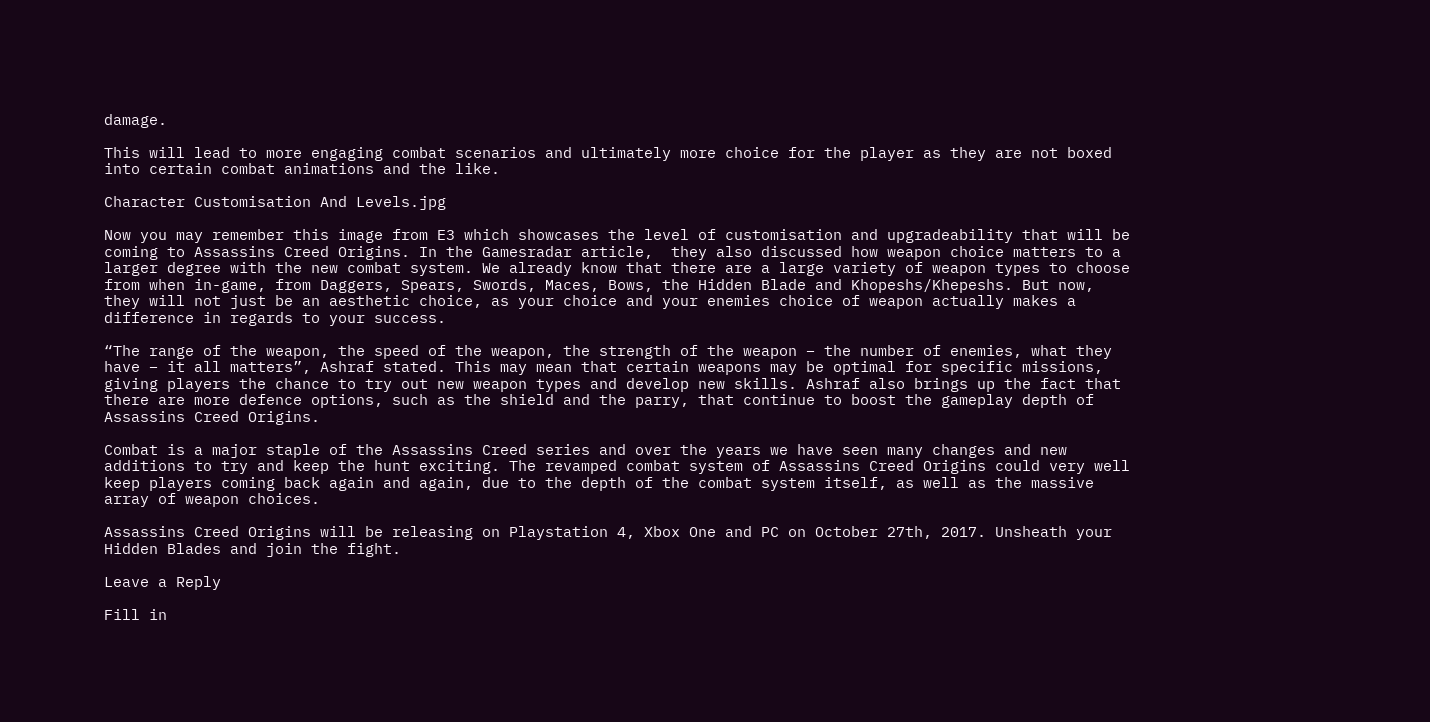damage.

This will lead to more engaging combat scenarios and ultimately more choice for the player as they are not boxed into certain combat animations and the like.

Character Customisation And Levels.jpg

Now you may remember this image from E3 which showcases the level of customisation and upgradeability that will be coming to Assassins Creed Origins. In the Gamesradar article,  they also discussed how weapon choice matters to a larger degree with the new combat system. We already know that there are a large variety of weapon types to choose from when in-game, from Daggers, Spears, Swords, Maces, Bows, the Hidden Blade and Khopeshs/Khepeshs. But now, they will not just be an aesthetic choice, as your choice and your enemies choice of weapon actually makes a difference in regards to your success.

“The range of the weapon, the speed of the weapon, the strength of the weapon – the number of enemies, what they have – it all matters”, Ashraf stated. This may mean that certain weapons may be optimal for specific missions, giving players the chance to try out new weapon types and develop new skills. Ashraf also brings up the fact that there are more defence options, such as the shield and the parry, that continue to boost the gameplay depth of Assassins Creed Origins.

Combat is a major staple of the Assassins Creed series and over the years we have seen many changes and new additions to try and keep the hunt exciting. The revamped combat system of Assassins Creed Origins could very well keep players coming back again and again, due to the depth of the combat system itself, as well as the massive array of weapon choices.

Assassins Creed Origins will be releasing on Playstation 4, Xbox One and PC on October 27th, 2017. Unsheath your Hidden Blades and join the fight.

Leave a Reply

Fill in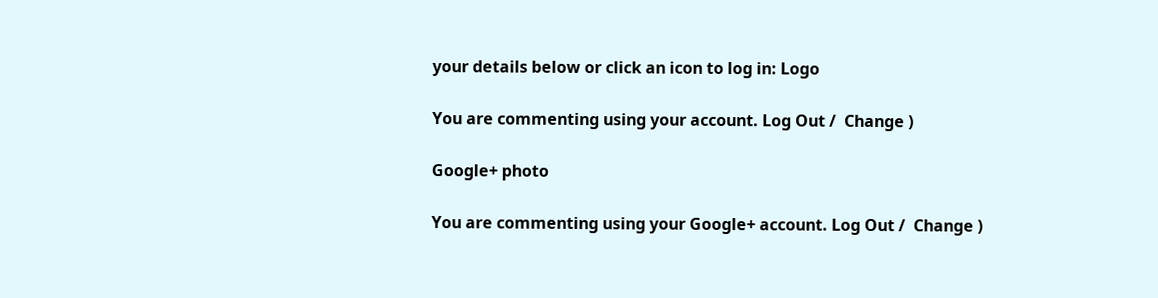your details below or click an icon to log in: Logo

You are commenting using your account. Log Out /  Change )

Google+ photo

You are commenting using your Google+ account. Log Out /  Change )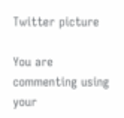Twitter picture

You are commenting using your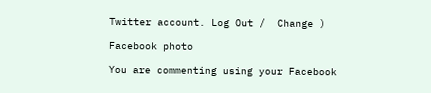Twitter account. Log Out /  Change )

Facebook photo

You are commenting using your Facebook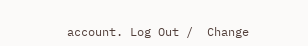account. Log Out /  Change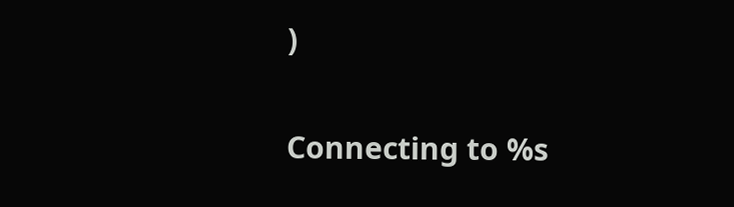)


Connecting to %s